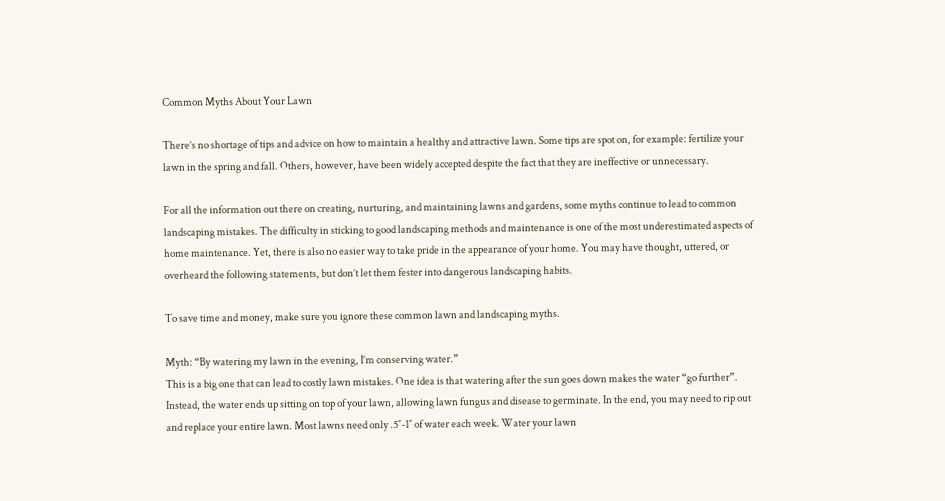Common Myths About Your Lawn

There’s no shortage of tips and advice on how to maintain a healthy and attractive lawn. Some tips are spot on, for example: fertilize your lawn in the spring and fall. Others, however, have been widely accepted despite the fact that they are ineffective or unnecessary.

For all the information out there on creating, nurturing, and maintaining lawns and gardens, some myths continue to lead to common landscaping mistakes. The difficulty in sticking to good landscaping methods and maintenance is one of the most underestimated aspects of home maintenance. Yet, there is also no easier way to take pride in the appearance of your home. You may have thought, uttered, or overheard the following statements, but don’t let them fester into dangerous landscaping habits.

To save time and money, make sure you ignore these common lawn and landscaping myths.

Myth: “By watering my lawn in the evening, I’m conserving water.”
This is a big one that can lead to costly lawn mistakes. One idea is that watering after the sun goes down makes the water “go further”.  Instead, the water ends up sitting on top of your lawn, allowing lawn fungus and disease to germinate. In the end, you may need to rip out and replace your entire lawn. Most lawns need only .5″-1″ of water each week. Water your lawn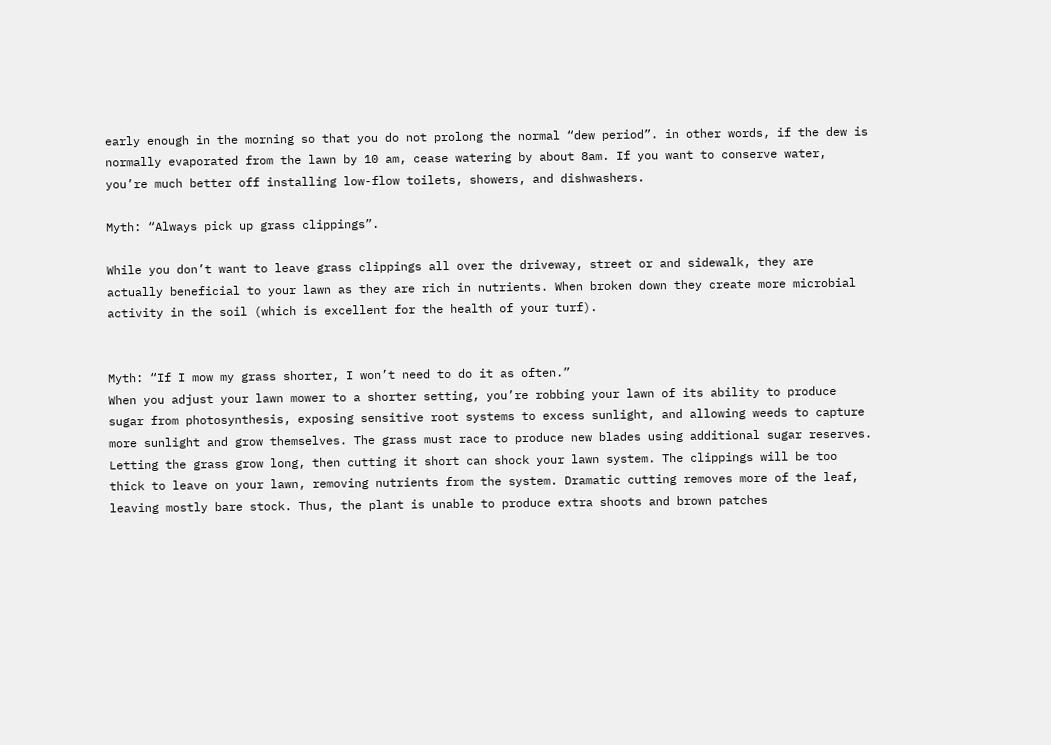early enough in the morning so that you do not prolong the normal “dew period”. in other words, if the dew is normally evaporated from the lawn by 10 am, cease watering by about 8am. If you want to conserve water, you’re much better off installing low-flow toilets, showers, and dishwashers.

Myth: “Always pick up grass clippings”.

While you don’t want to leave grass clippings all over the driveway, street or and sidewalk, they are actually beneficial to your lawn as they are rich in nutrients. When broken down they create more microbial activity in the soil (which is excellent for the health of your turf).


Myth: “If I mow my grass shorter, I won’t need to do it as often.”
When you adjust your lawn mower to a shorter setting, you’re robbing your lawn of its ability to produce sugar from photosynthesis, exposing sensitive root systems to excess sunlight, and allowing weeds to capture more sunlight and grow themselves. The grass must race to produce new blades using additional sugar reserves. Letting the grass grow long, then cutting it short can shock your lawn system. The clippings will be too thick to leave on your lawn, removing nutrients from the system. Dramatic cutting removes more of the leaf, leaving mostly bare stock. Thus, the plant is unable to produce extra shoots and brown patches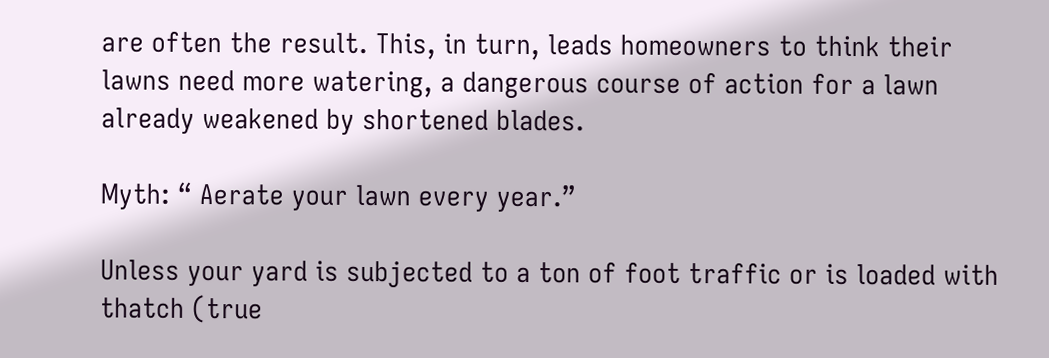are often the result. This, in turn, leads homeowners to think their lawns need more watering, a dangerous course of action for a lawn already weakened by shortened blades.

Myth: “ Aerate your lawn every year.”

Unless your yard is subjected to a ton of foot traffic or is loaded with thatch (true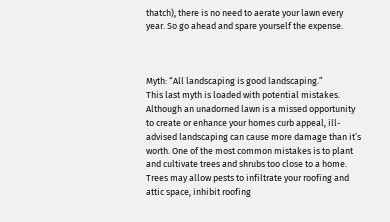thatch), there is no need to aerate your lawn every year. So go ahead and spare yourself the expense.



Myth: “All landscaping is good landscaping.”
This last myth is loaded with potential mistakes. Although an unadorned lawn is a missed opportunity to create or enhance your homes curb appeal, ill-advised landscaping can cause more damage than it’s worth. One of the most common mistakes is to plant and cultivate trees and shrubs too close to a home. Trees may allow pests to infiltrate your roofing and attic space, inhibit roofing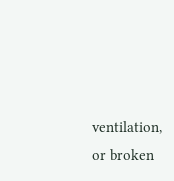ventilation, or broken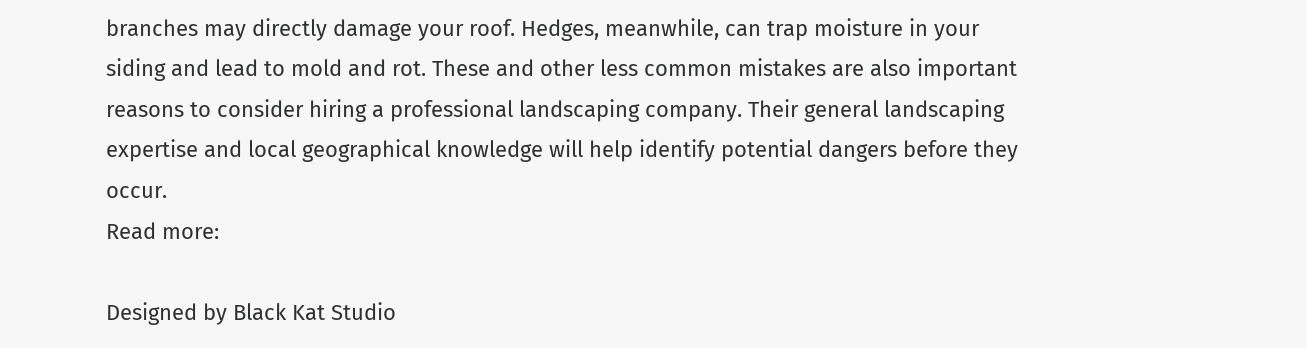branches may directly damage your roof. Hedges, meanwhile, can trap moisture in your siding and lead to mold and rot. These and other less common mistakes are also important reasons to consider hiring a professional landscaping company. Their general landscaping expertise and local geographical knowledge will help identify potential dangers before they occur.
Read more:

Designed by Black Kat Studio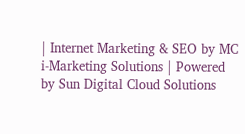| Internet Marketing & SEO by MC i-Marketing Solutions | Powered by Sun Digital Cloud Solutions